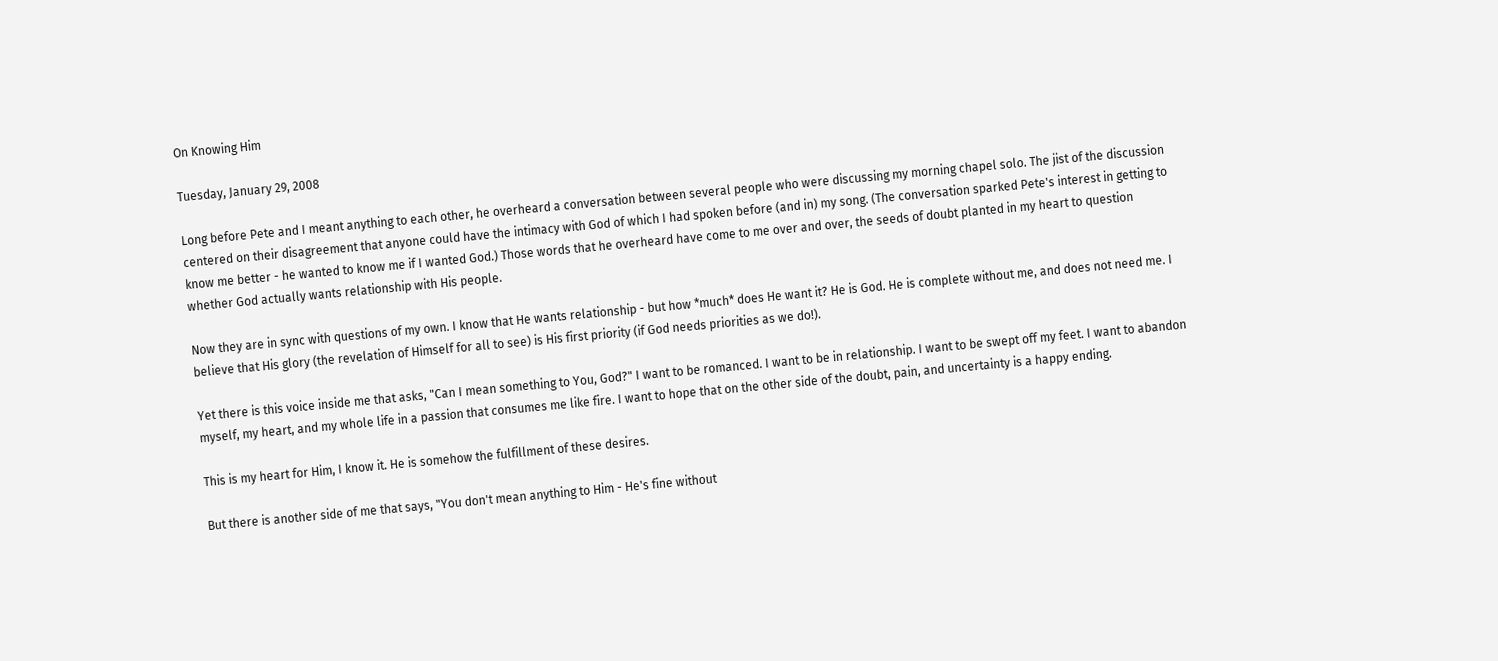On Knowing Him

Tuesday, January 29, 2008

Long before Pete and I meant anything to each other, he overheard a conversation between several people who were discussing my morning chapel solo. The jist of the discussion centered on their disagreement that anyone could have the intimacy with God of which I had spoken before (and in) my song. (The conversation sparked Pete's interest in getting to know me better - he wanted to know me if I wanted God.) Those words that he overheard have come to me over and over, the seeds of doubt planted in my heart to question whether God actually wants relationship with His people.

Now they are in sync with questions of my own. I know that He wants relationship - but how *much* does He want it? He is God. He is complete without me, and does not need me. I believe that His glory (the revelation of Himself for all to see) is His first priority (if God needs priorities as we do!).

Yet there is this voice inside me that asks, "Can I mean something to You, God?" I want to be romanced. I want to be in relationship. I want to be swept off my feet. I want to abandon myself, my heart, and my whole life in a passion that consumes me like fire. I want to hope that on the other side of the doubt, pain, and uncertainty is a happy ending.

This is my heart for Him, I know it. He is somehow the fulfillment of these desires.

But there is another side of me that says, "You don't mean anything to Him - He's fine without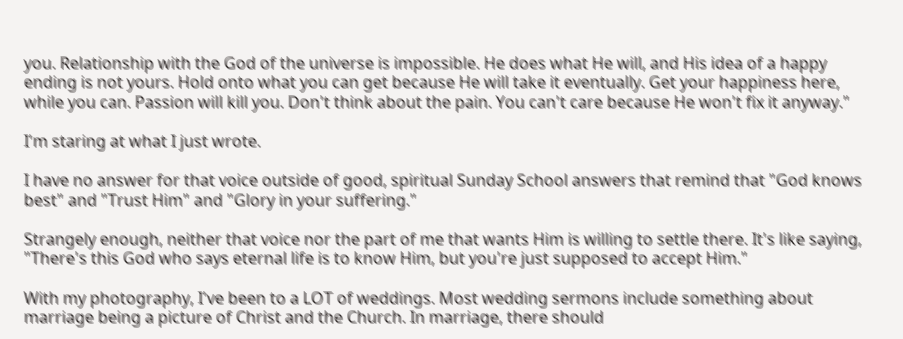you. Relationship with the God of the universe is impossible. He does what He will, and His idea of a happy ending is not yours. Hold onto what you can get because He will take it eventually. Get your happiness here, while you can. Passion will kill you. Don't think about the pain. You can't care because He won't fix it anyway."

I'm staring at what I just wrote.

I have no answer for that voice outside of good, spiritual Sunday School answers that remind that "God knows best" and "Trust Him" and "Glory in your suffering."

Strangely enough, neither that voice nor the part of me that wants Him is willing to settle there. It's like saying, "There's this God who says eternal life is to know Him, but you're just supposed to accept Him."

With my photography, I've been to a LOT of weddings. Most wedding sermons include something about marriage being a picture of Christ and the Church. In marriage, there should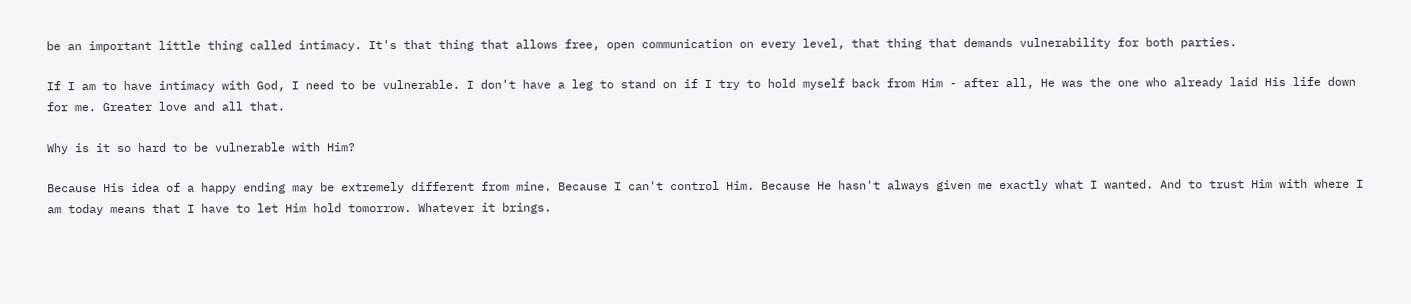be an important little thing called intimacy. It's that thing that allows free, open communication on every level, that thing that demands vulnerability for both parties.

If I am to have intimacy with God, I need to be vulnerable. I don't have a leg to stand on if I try to hold myself back from Him - after all, He was the one who already laid His life down for me. Greater love and all that.

Why is it so hard to be vulnerable with Him?

Because His idea of a happy ending may be extremely different from mine. Because I can't control Him. Because He hasn't always given me exactly what I wanted. And to trust Him with where I am today means that I have to let Him hold tomorrow. Whatever it brings.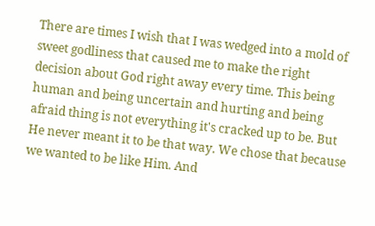There are times I wish that I was wedged into a mold of sweet godliness that caused me to make the right decision about God right away every time. This being human and being uncertain and hurting and being afraid thing is not everything it's cracked up to be. But He never meant it to be that way. We chose that because we wanted to be like Him. And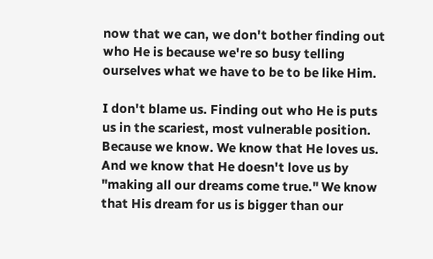now that we can, we don't bother finding out who He is because we're so busy telling ourselves what we have to be to be like Him.

I don't blame us. Finding out who He is puts us in the scariest, most vulnerable position. Because we know. We know that He loves us. And we know that He doesn't love us by "making all our dreams come true." We know that His dream for us is bigger than our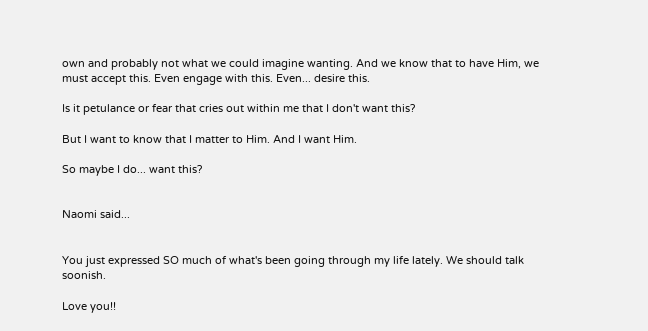own and probably not what we could imagine wanting. And we know that to have Him, we must accept this. Even engage with this. Even... desire this.

Is it petulance or fear that cries out within me that I don't want this?

But I want to know that I matter to Him. And I want Him.

So maybe I do... want this?


Naomi said...


You just expressed SO much of what's been going through my life lately. We should talk soonish.

Love you!!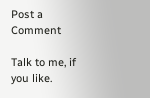Post a Comment

Talk to me, if you like.